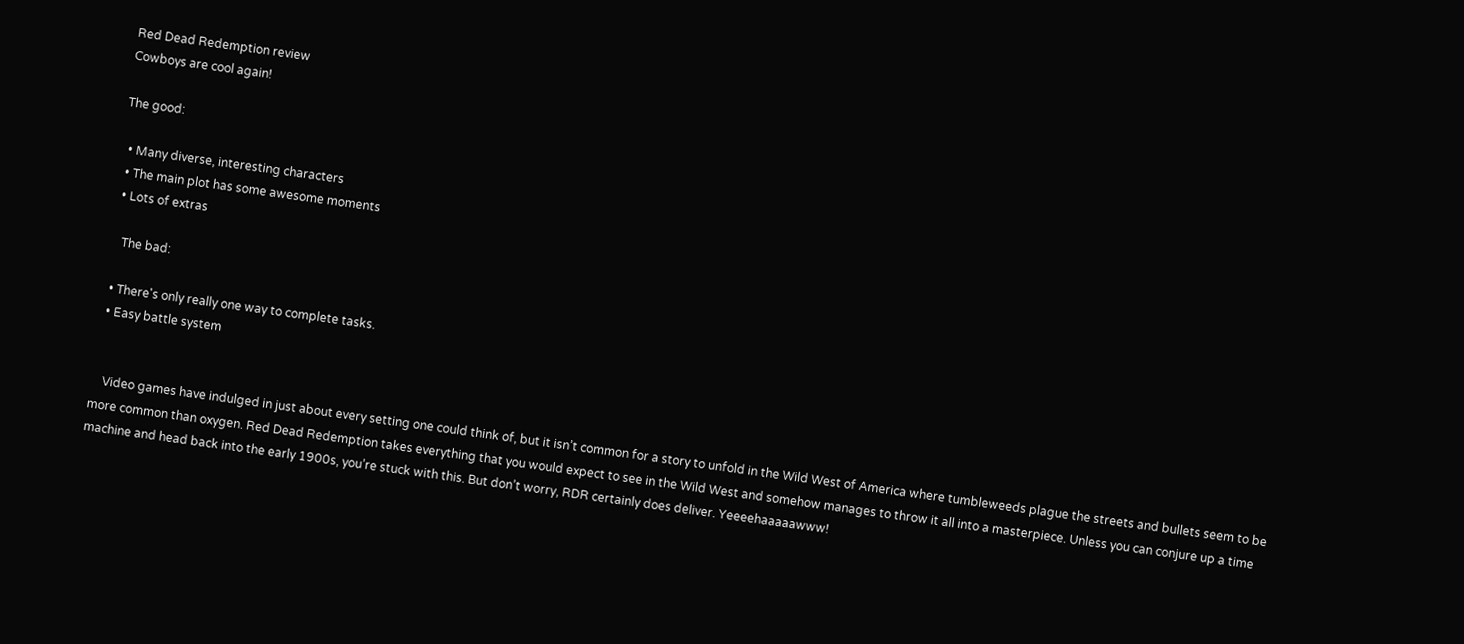Red Dead Redemption review
Cowboys are cool again!

The good:

  • Many diverse, interesting characters
  • The main plot has some awesome moments
  • Lots of extras

    The bad:

  • There's only really one way to complete tasks.
  • Easy battle system


    Video games have indulged in just about every setting one could think of, but it isn’t common for a story to unfold in the Wild West of America where tumbleweeds plague the streets and bullets seem to be more common than oxygen. Red Dead Redemption takes everything that you would expect to see in the Wild West and somehow manages to throw it all into a masterpiece. Unless you can conjure up a time machine and head back into the early 1900s, you’re stuck with this. But don’t worry, RDR certainly does deliver. Yeeeehaaaaawww!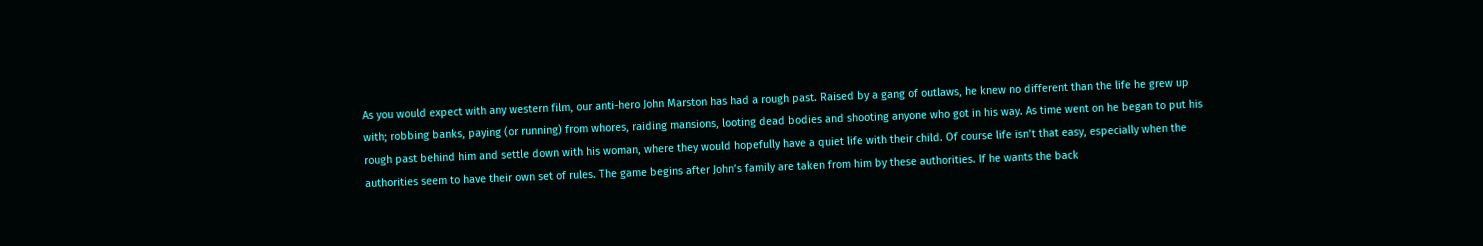As you would expect with any western film, our anti-hero John Marston has had a rough past. Raised by a gang of outlaws, he knew no different than the life he grew up with; robbing banks, paying (or running) from whores, raiding mansions, looting dead bodies and shooting anyone who got in his way. As time went on he began to put his rough past behind him and settle down with his woman, where they would hopefully have a quiet life with their child. Of course life isn’t that easy, especially when the authorities seem to have their own set of rules. The game begins after John’s family are taken from him by these authorities. If he wants the back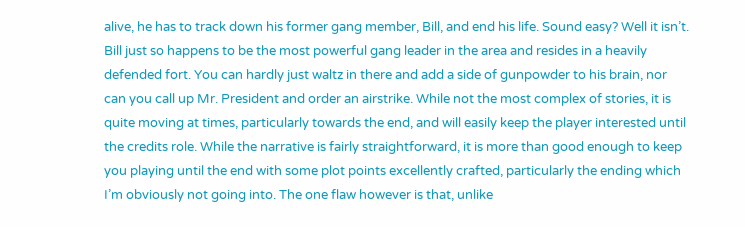alive, he has to track down his former gang member, Bill, and end his life. Sound easy? Well it isn’t. Bill just so happens to be the most powerful gang leader in the area and resides in a heavily defended fort. You can hardly just waltz in there and add a side of gunpowder to his brain, nor can you call up Mr. President and order an airstrike. While not the most complex of stories, it is quite moving at times, particularly towards the end, and will easily keep the player interested until the credits role. While the narrative is fairly straightforward, it is more than good enough to keep you playing until the end with some plot points excellently crafted, particularly the ending which I’m obviously not going into. The one flaw however is that, unlike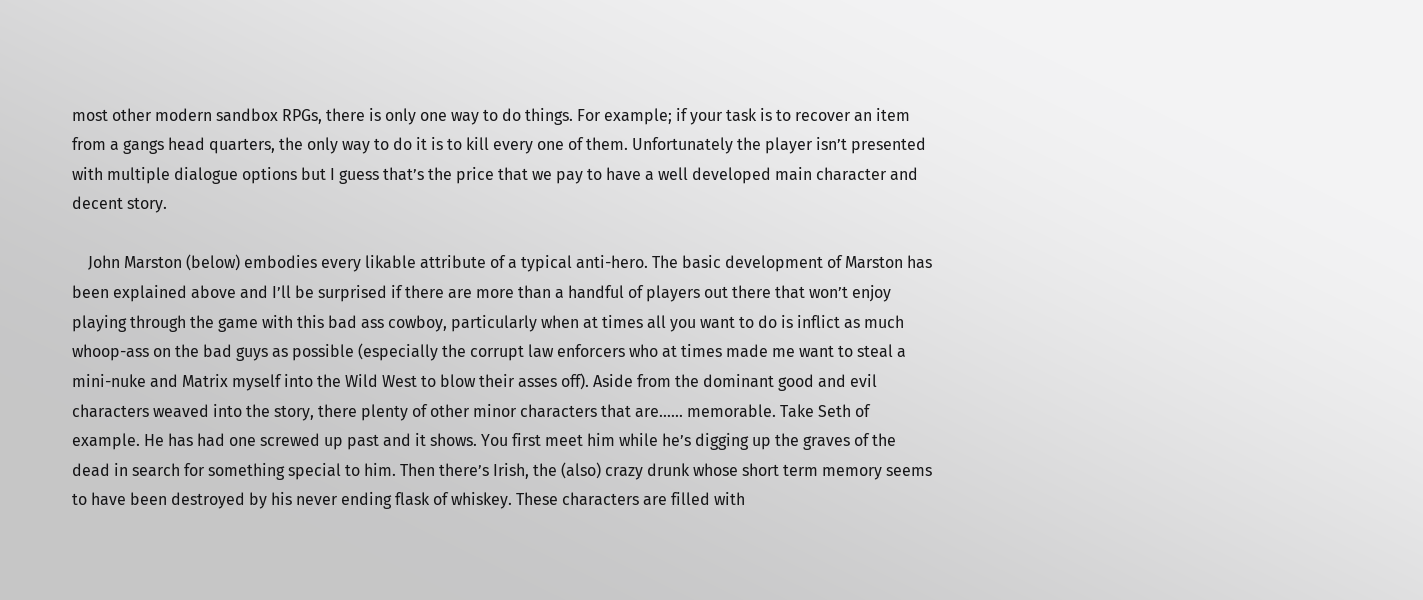most other modern sandbox RPGs, there is only one way to do things. For example; if your task is to recover an item from a gangs head quarters, the only way to do it is to kill every one of them. Unfortunately the player isn’t presented with multiple dialogue options but I guess that’s the price that we pay to have a well developed main character and decent story.

    John Marston (below) embodies every likable attribute of a typical anti-hero. The basic development of Marston has been explained above and I’ll be surprised if there are more than a handful of players out there that won’t enjoy playing through the game with this bad ass cowboy, particularly when at times all you want to do is inflict as much whoop-ass on the bad guys as possible (especially the corrupt law enforcers who at times made me want to steal a mini-nuke and Matrix myself into the Wild West to blow their asses off). Aside from the dominant good and evil characters weaved into the story, there plenty of other minor characters that are...... memorable. Take Seth of example. He has had one screwed up past and it shows. You first meet him while he’s digging up the graves of the dead in search for something special to him. Then there’s Irish, the (also) crazy drunk whose short term memory seems to have been destroyed by his never ending flask of whiskey. These characters are filled with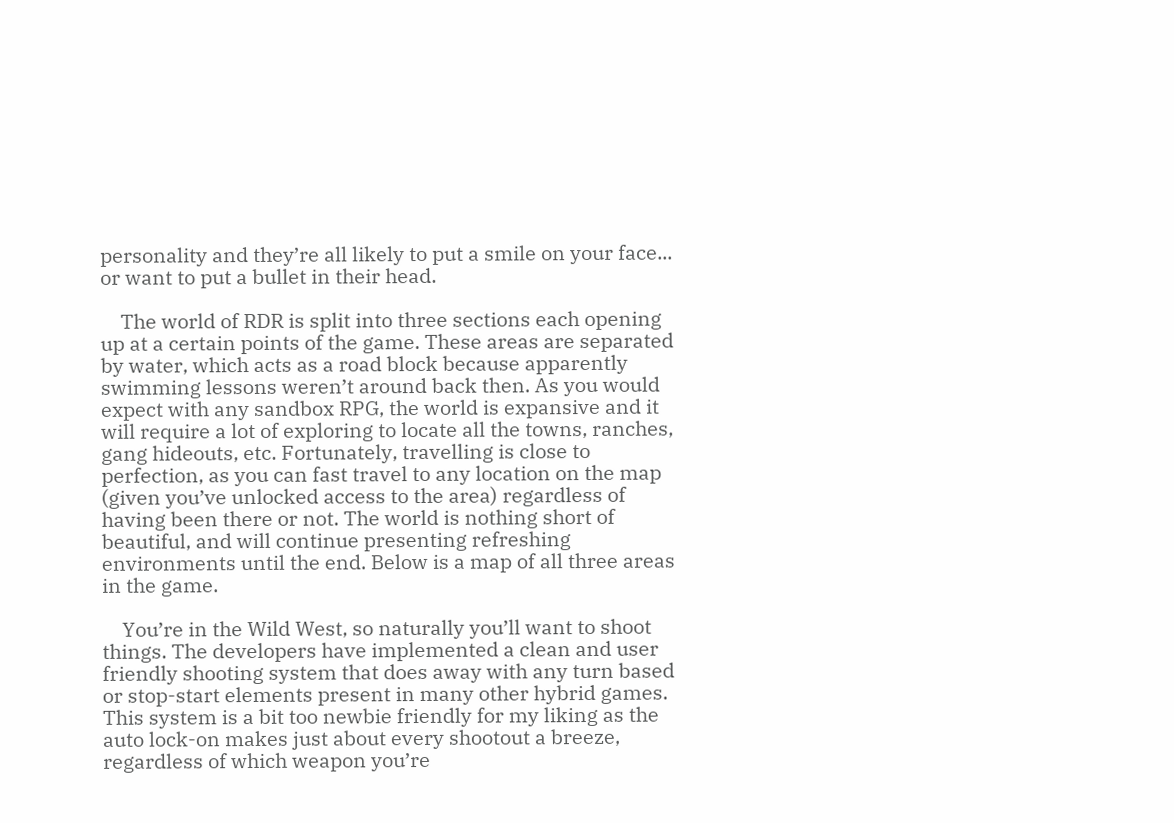personality and they’re all likely to put a smile on your face... or want to put a bullet in their head.

    The world of RDR is split into three sections each opening up at a certain points of the game. These areas are separated by water, which acts as a road block because apparently swimming lessons weren’t around back then. As you would expect with any sandbox RPG, the world is expansive and it will require a lot of exploring to locate all the towns, ranches, gang hideouts, etc. Fortunately, travelling is close to perfection, as you can fast travel to any location on the map (given you’ve unlocked access to the area) regardless of having been there or not. The world is nothing short of beautiful, and will continue presenting refreshing environments until the end. Below is a map of all three areas in the game.

    You’re in the Wild West, so naturally you’ll want to shoot things. The developers have implemented a clean and user friendly shooting system that does away with any turn based or stop-start elements present in many other hybrid games. This system is a bit too newbie friendly for my liking as the auto lock-on makes just about every shootout a breeze, regardless of which weapon you’re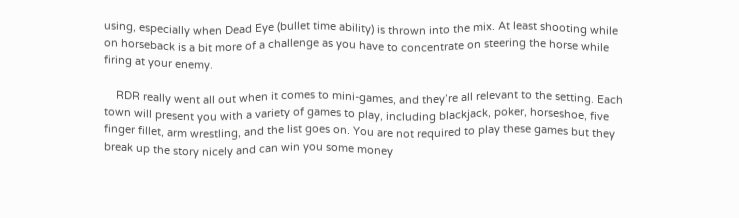using, especially when Dead Eye (bullet time ability) is thrown into the mix. At least shooting while on horseback is a bit more of a challenge as you have to concentrate on steering the horse while firing at your enemy.

    RDR really went all out when it comes to mini-games, and they’re all relevant to the setting. Each town will present you with a variety of games to play, including blackjack, poker, horseshoe, five finger fillet, arm wrestling, and the list goes on. You are not required to play these games but they break up the story nicely and can win you some money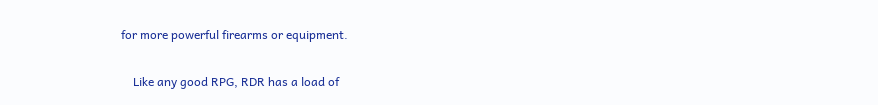for more powerful firearms or equipment.

    Like any good RPG, RDR has a load of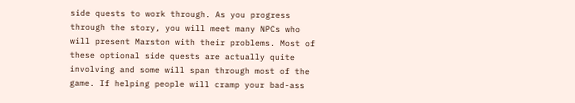side quests to work through. As you progress through the story, you will meet many NPCs who will present Marston with their problems. Most of these optional side quests are actually quite involving and some will span through most of the game. If helping people will cramp your bad-ass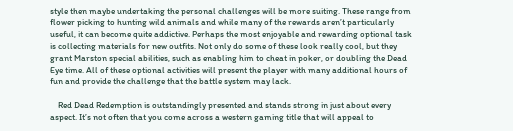style then maybe undertaking the personal challenges will be more suiting. These range from flower picking to hunting wild animals and while many of the rewards aren’t particularly useful, it can become quite addictive. Perhaps the most enjoyable and rewarding optional task is collecting materials for new outfits. Not only do some of these look really cool, but they grant Marston special abilities, such as enabling him to cheat in poker, or doubling the Dead Eye time. All of these optional activities will present the player with many additional hours of fun and provide the challenge that the battle system may lack.

    Red Dead Redemption is outstandingly presented and stands strong in just about every aspect. It’s not often that you come across a western gaming title that will appeal to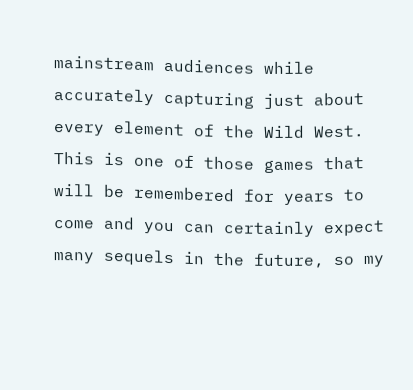mainstream audiences while accurately capturing just about every element of the Wild West. This is one of those games that will be remembered for years to come and you can certainly expect many sequels in the future, so my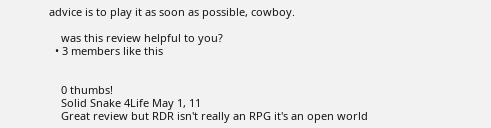advice is to play it as soon as possible, cowboy.

    was this review helpful to you?
  • 3 members like this


    0 thumbs!
    Solid Snake 4Life May 1, 11
    Great review but RDR isn't really an RPG it's an open world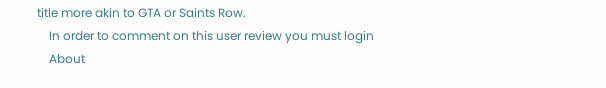title more akin to GTA or Saints Row.
    In order to comment on this user review you must login
    About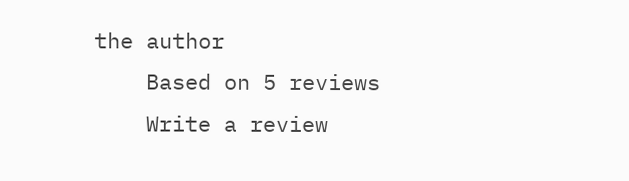the author
    Based on 5 reviews
    Write a review